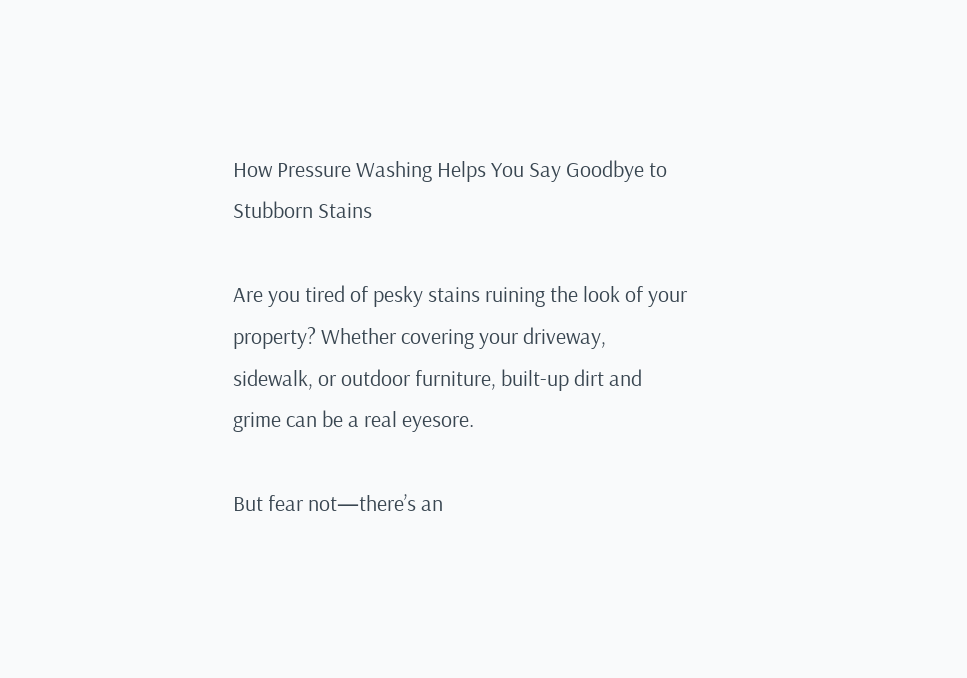How Pressure Washing Helps You Say Goodbye to Stubborn Stains

Are you tired of pesky stains ruining the look of your property? Whether covering your driveway, sidewalk, or outdoor furniture, built-up dirt and grime can be a real eyesore.

But fear not—there’s an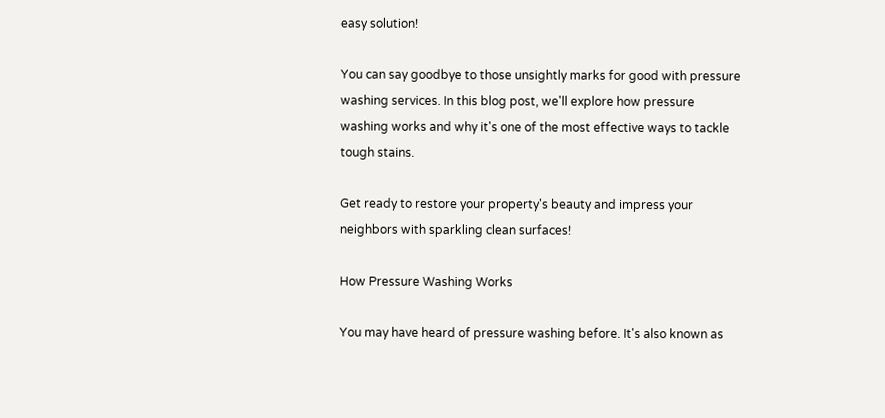easy solution!

You can say goodbye to those unsightly marks for good with pressure washing services. In this blog post, we'll explore how pressure washing works and why it's one of the most effective ways to tackle tough stains.

Get ready to restore your property's beauty and impress your neighbors with sparkling clean surfaces!

How Pressure Washing Works

You may have heard of pressure washing before. It's also known as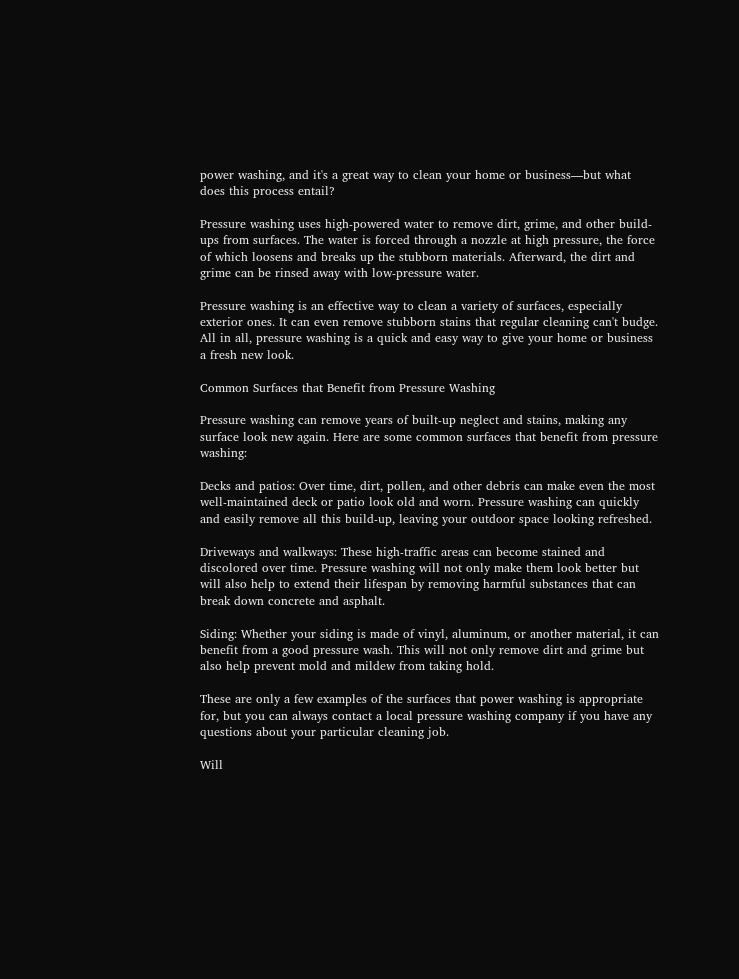power washing, and it's a great way to clean your home or business—but what does this process entail?

Pressure washing uses high-powered water to remove dirt, grime, and other build-ups from surfaces. The water is forced through a nozzle at high pressure, the force of which loosens and breaks up the stubborn materials. Afterward, the dirt and grime can be rinsed away with low-pressure water.

Pressure washing is an effective way to clean a variety of surfaces, especially exterior ones. It can even remove stubborn stains that regular cleaning can't budge. All in all, pressure washing is a quick and easy way to give your home or business a fresh new look.

Common Surfaces that Benefit from Pressure Washing

Pressure washing can remove years of built-up neglect and stains, making any surface look new again. Here are some common surfaces that benefit from pressure washing:

Decks and patios: Over time, dirt, pollen, and other debris can make even the most well-maintained deck or patio look old and worn. Pressure washing can quickly and easily remove all this build-up, leaving your outdoor space looking refreshed.

Driveways and walkways: These high-traffic areas can become stained and discolored over time. Pressure washing will not only make them look better but will also help to extend their lifespan by removing harmful substances that can break down concrete and asphalt.

Siding: Whether your siding is made of vinyl, aluminum, or another material, it can benefit from a good pressure wash. This will not only remove dirt and grime but also help prevent mold and mildew from taking hold.

These are only a few examples of the surfaces that power washing is appropriate for, but you can always contact a local pressure washing company if you have any questions about your particular cleaning job.

Will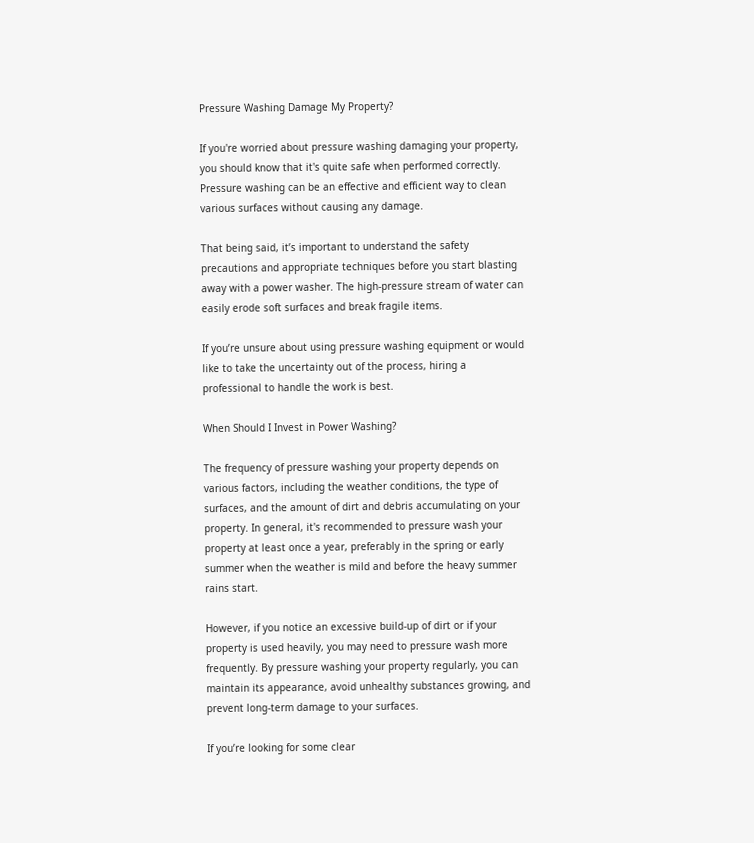Pressure Washing Damage My Property?

If you're worried about pressure washing damaging your property, you should know that it's quite safe when performed correctly. Pressure washing can be an effective and efficient way to clean various surfaces without causing any damage.

That being said, it’s important to understand the safety precautions and appropriate techniques before you start blasting away with a power washer. The high-pressure stream of water can easily erode soft surfaces and break fragile items.

If you’re unsure about using pressure washing equipment or would like to take the uncertainty out of the process, hiring a professional to handle the work is best.

When Should I Invest in Power Washing?

The frequency of pressure washing your property depends on various factors, including the weather conditions, the type of surfaces, and the amount of dirt and debris accumulating on your property. In general, it's recommended to pressure wash your property at least once a year, preferably in the spring or early summer when the weather is mild and before the heavy summer rains start.

However, if you notice an excessive build-up of dirt or if your property is used heavily, you may need to pressure wash more frequently. By pressure washing your property regularly, you can maintain its appearance, avoid unhealthy substances growing, and prevent long-term damage to your surfaces.

If you’re looking for some clear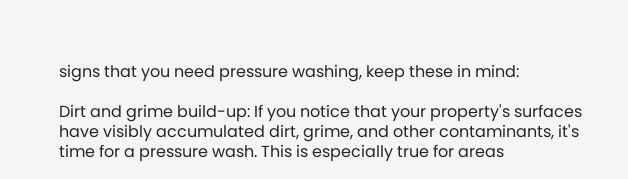signs that you need pressure washing, keep these in mind:

Dirt and grime build-up: If you notice that your property's surfaces have visibly accumulated dirt, grime, and other contaminants, it's time for a pressure wash. This is especially true for areas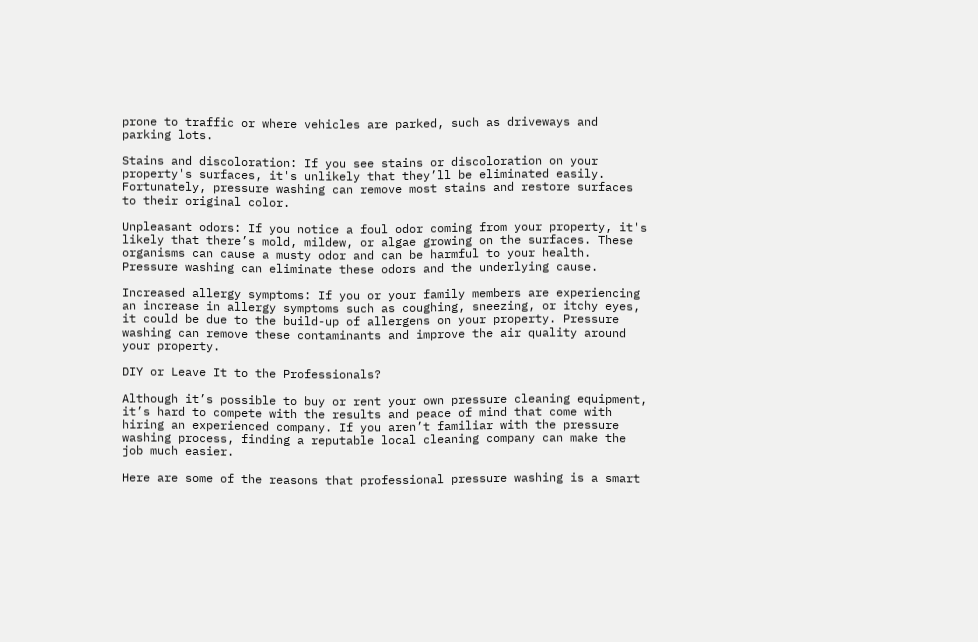prone to traffic or where vehicles are parked, such as driveways and parking lots.

Stains and discoloration: If you see stains or discoloration on your property's surfaces, it's unlikely that they’ll be eliminated easily. Fortunately, pressure washing can remove most stains and restore surfaces to their original color.

Unpleasant odors: If you notice a foul odor coming from your property, it's likely that there’s mold, mildew, or algae growing on the surfaces. These organisms can cause a musty odor and can be harmful to your health. Pressure washing can eliminate these odors and the underlying cause.

Increased allergy symptoms: If you or your family members are experiencing an increase in allergy symptoms such as coughing, sneezing, or itchy eyes, it could be due to the build-up of allergens on your property. Pressure washing can remove these contaminants and improve the air quality around your property.

DIY or Leave It to the Professionals?

Although it’s possible to buy or rent your own pressure cleaning equipment, it’s hard to compete with the results and peace of mind that come with hiring an experienced company. If you aren’t familiar with the pressure washing process, finding a reputable local cleaning company can make the job much easier.

Here are some of the reasons that professional pressure washing is a smart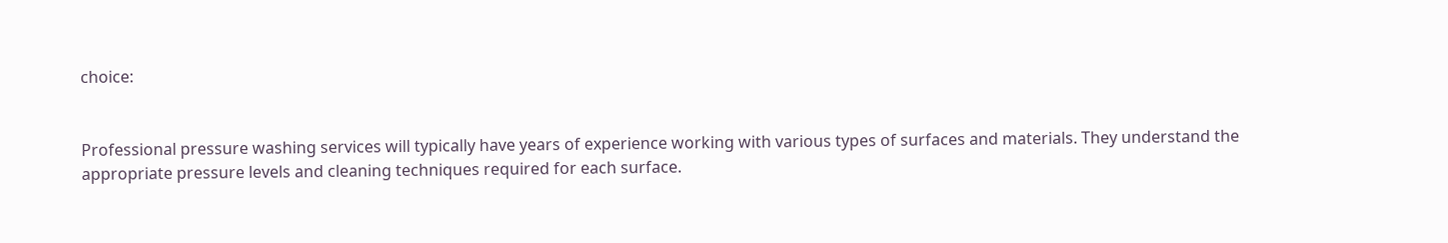choice:


Professional pressure washing services will typically have years of experience working with various types of surfaces and materials. They understand the appropriate pressure levels and cleaning techniques required for each surface.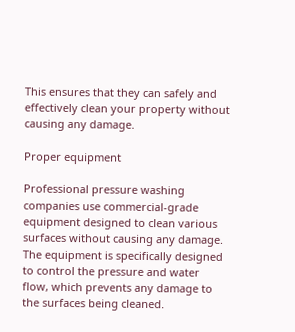This ensures that they can safely and effectively clean your property without causing any damage.

Proper equipment

Professional pressure washing companies use commercial-grade equipment designed to clean various surfaces without causing any damage. The equipment is specifically designed to control the pressure and water flow, which prevents any damage to the surfaces being cleaned.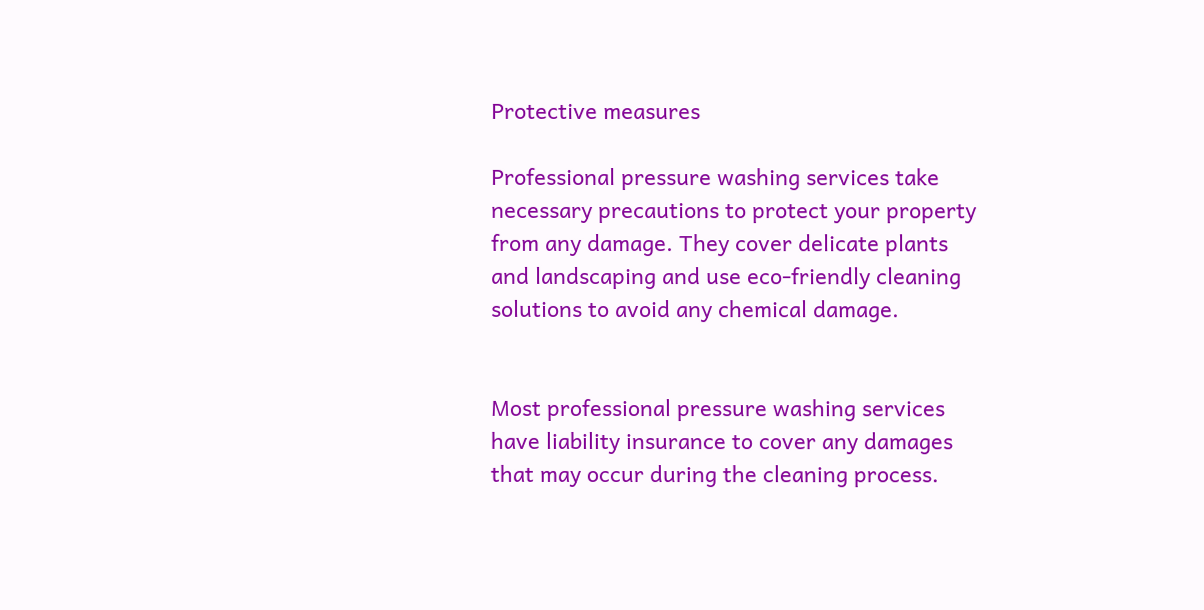Protective measures

Professional pressure washing services take necessary precautions to protect your property from any damage. They cover delicate plants and landscaping and use eco-friendly cleaning solutions to avoid any chemical damage.


Most professional pressure washing services have liability insurance to cover any damages that may occur during the cleaning process.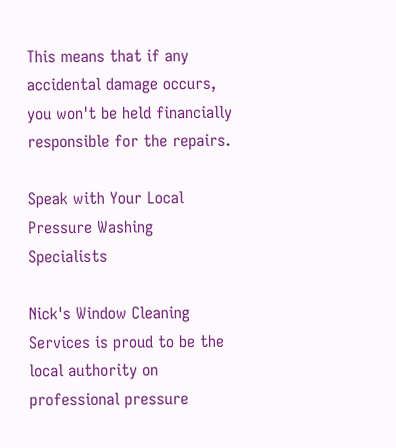This means that if any accidental damage occurs, you won't be held financially responsible for the repairs.

Speak with Your Local Pressure Washing Specialists

Nick's Window Cleaning Services is proud to be the local authority on professional pressure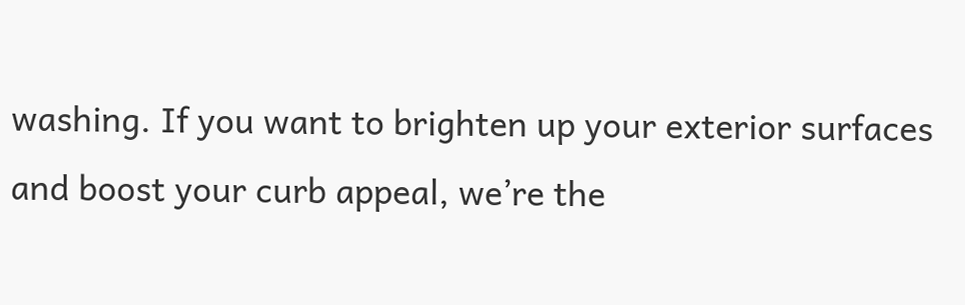washing. If you want to brighten up your exterior surfaces and boost your curb appeal, we’re the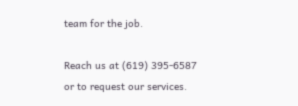team for the job.

Reach us at (619) 395-6587 or to request our services.